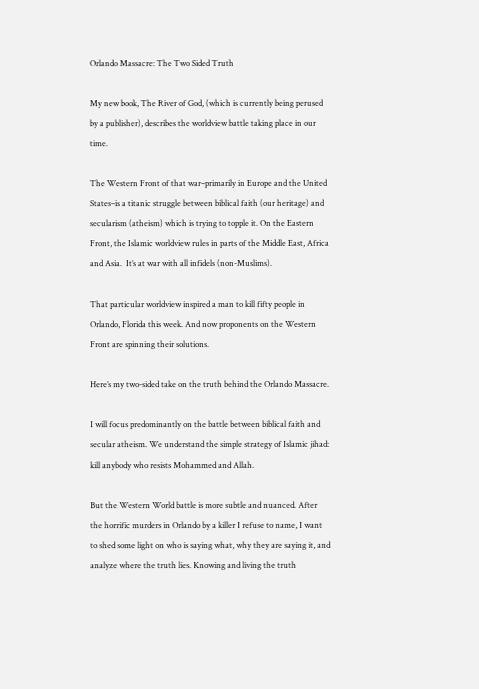Orlando Massacre: The Two Sided Truth

My new book, The River of God, (which is currently being perused by a publisher), describes the worldview battle taking place in our time.

The Western Front of that war–primarily in Europe and the United States–is a titanic struggle between biblical faith (our heritage) and secularism (atheism) which is trying to topple it. On the Eastern Front, the Islamic worldview rules in parts of the Middle East, Africa and Asia.  It’s at war with all infidels (non-Muslims).

That particular worldview inspired a man to kill fifty people in Orlando, Florida this week. And now proponents on the Western Front are spinning their solutions.

Here’s my two-sided take on the truth behind the Orlando Massacre.

I will focus predominantly on the battle between biblical faith and secular atheism. We understand the simple strategy of Islamic jihad:  kill anybody who resists Mohammed and Allah.

But the Western World battle is more subtle and nuanced. After the horrific murders in Orlando by a killer I refuse to name, I want to shed some light on who is saying what, why they are saying it, and analyze where the truth lies. Knowing and living the truth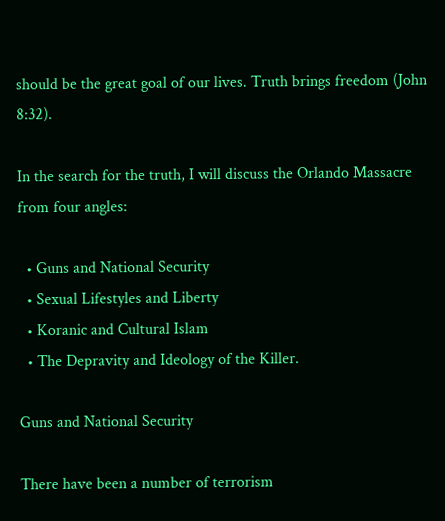should be the great goal of our lives. Truth brings freedom (John 8:32).

In the search for the truth, I will discuss the Orlando Massacre from four angles:

  • Guns and National Security
  • Sexual Lifestyles and Liberty
  • Koranic and Cultural Islam
  • The Depravity and Ideology of the Killer.

Guns and National Security

There have been a number of terrorism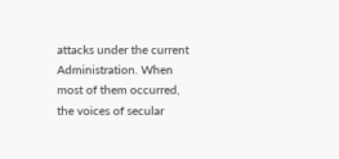attacks under the current Administration. When most of them occurred, the voices of secular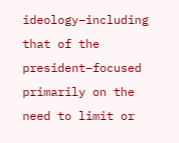ideology–including that of the president–focused primarily on the need to limit or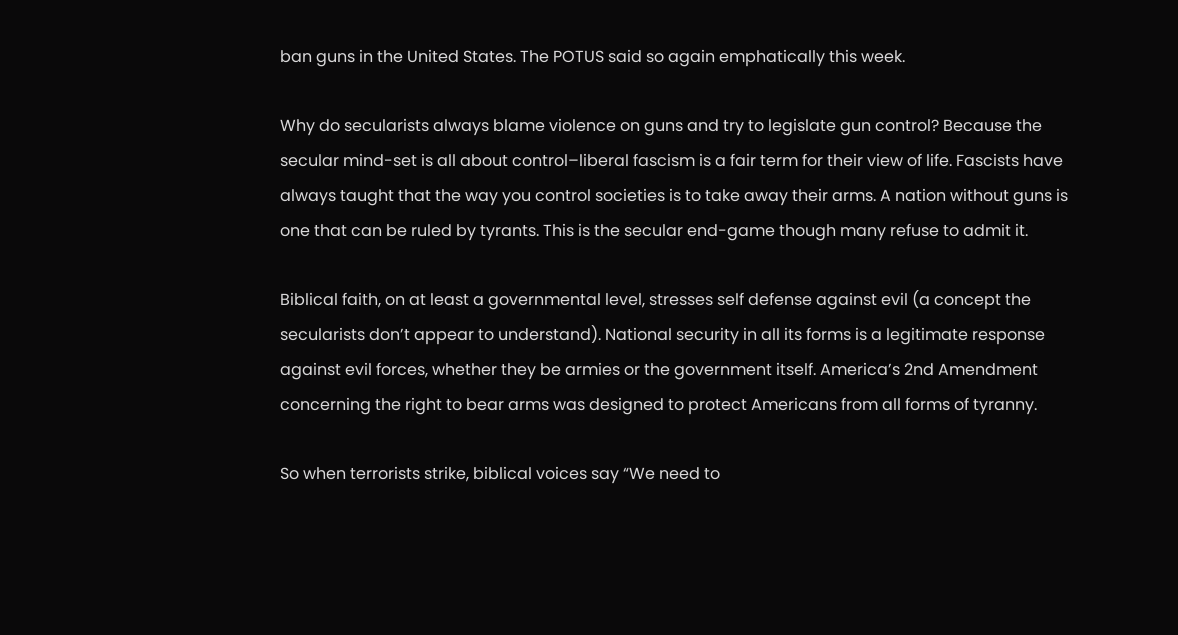ban guns in the United States. The POTUS said so again emphatically this week.

Why do secularists always blame violence on guns and try to legislate gun control? Because the secular mind-set is all about control–liberal fascism is a fair term for their view of life. Fascists have always taught that the way you control societies is to take away their arms. A nation without guns is one that can be ruled by tyrants. This is the secular end-game though many refuse to admit it.

Biblical faith, on at least a governmental level, stresses self defense against evil (a concept the secularists don’t appear to understand). National security in all its forms is a legitimate response against evil forces, whether they be armies or the government itself. America’s 2nd Amendment concerning the right to bear arms was designed to protect Americans from all forms of tyranny.

So when terrorists strike, biblical voices say “We need to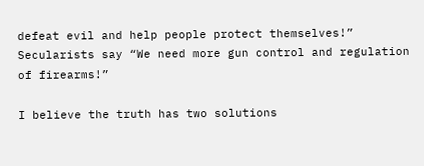defeat evil and help people protect themselves!” Secularists say “We need more gun control and regulation of firearms!”

I believe the truth has two solutions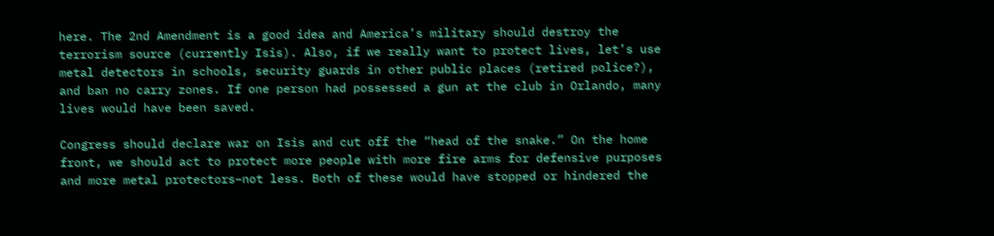here. The 2nd Amendment is a good idea and America’s military should destroy the terrorism source (currently Isis). Also, if we really want to protect lives, let’s use metal detectors in schools, security guards in other public places (retired police?), and ban no carry zones. If one person had possessed a gun at the club in Orlando, many lives would have been saved.

Congress should declare war on Isis and cut off the “head of the snake.” On the home front, we should act to protect more people with more fire arms for defensive purposes and more metal protectors–not less. Both of these would have stopped or hindered the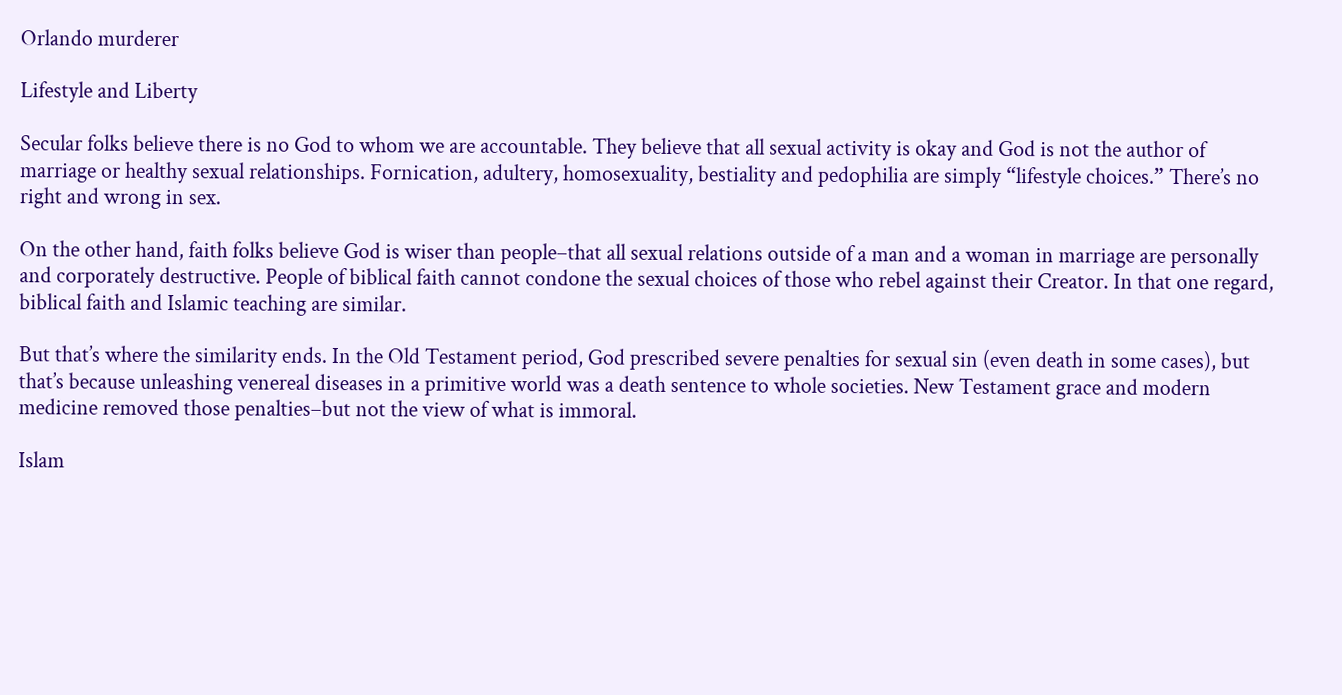Orlando murderer

Lifestyle and Liberty

Secular folks believe there is no God to whom we are accountable. They believe that all sexual activity is okay and God is not the author of marriage or healthy sexual relationships. Fornication, adultery, homosexuality, bestiality and pedophilia are simply “lifestyle choices.” There’s no right and wrong in sex.

On the other hand, faith folks believe God is wiser than people–that all sexual relations outside of a man and a woman in marriage are personally and corporately destructive. People of biblical faith cannot condone the sexual choices of those who rebel against their Creator. In that one regard, biblical faith and Islamic teaching are similar.

But that’s where the similarity ends. In the Old Testament period, God prescribed severe penalties for sexual sin (even death in some cases), but that’s because unleashing venereal diseases in a primitive world was a death sentence to whole societies. New Testament grace and modern medicine removed those penalties–but not the view of what is immoral.

Islam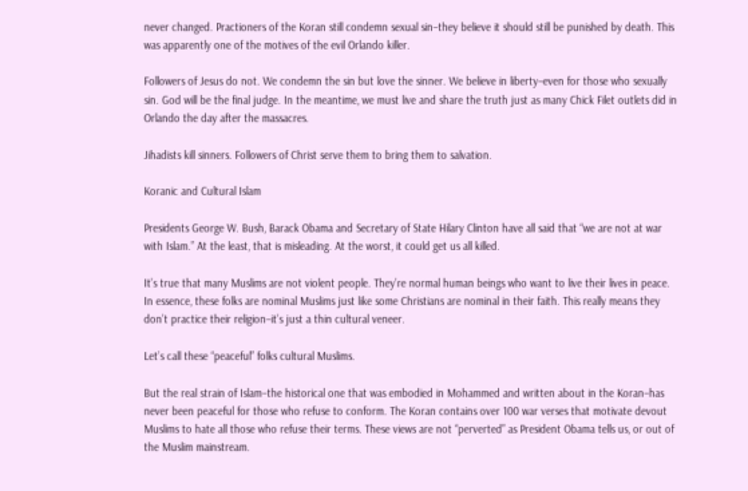never changed. Practioners of the Koran still condemn sexual sin–they believe it should still be punished by death. This was apparently one of the motives of the evil Orlando killer.

Followers of Jesus do not. We condemn the sin but love the sinner. We believe in liberty–even for those who sexually sin. God will be the final judge. In the meantime, we must live and share the truth just as many Chick Filet outlets did in Orlando the day after the massacres.

Jihadists kill sinners. Followers of Christ serve them to bring them to salvation.

Koranic and Cultural Islam

Presidents George W. Bush, Barack Obama and Secretary of State Hilary Clinton have all said that “we are not at war with Islam.” At the least, that is misleading. At the worst, it could get us all killed.

It’s true that many Muslims are not violent people. They’re normal human beings who want to live their lives in peace. In essence, these folks are nominal Muslims just like some Christians are nominal in their faith. This really means they don’t practice their religion–it’s just a thin cultural veneer.

Let’s call these “peaceful” folks cultural Muslims.

But the real strain of Islam–the historical one that was embodied in Mohammed and written about in the Koran–has never been peaceful for those who refuse to conform. The Koran contains over 100 war verses that motivate devout Muslims to hate all those who refuse their terms. These views are not “perverted” as President Obama tells us, or out of the Muslim mainstream.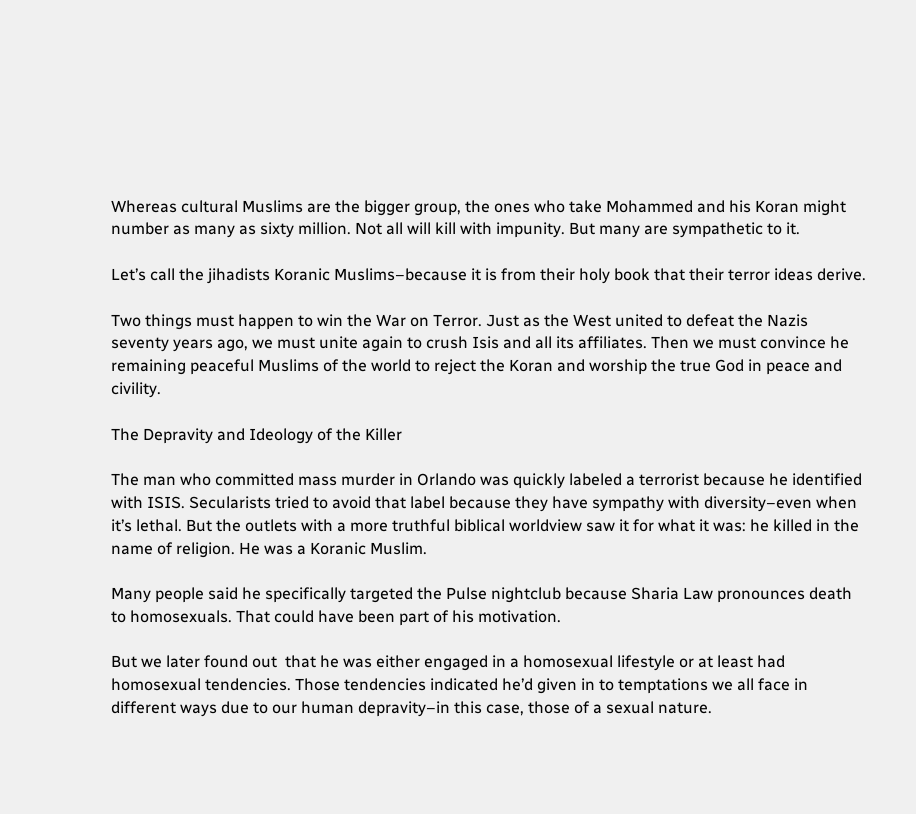Whereas cultural Muslims are the bigger group, the ones who take Mohammed and his Koran might number as many as sixty million. Not all will kill with impunity. But many are sympathetic to it.

Let’s call the jihadists Koranic Muslims–because it is from their holy book that their terror ideas derive.

Two things must happen to win the War on Terror. Just as the West united to defeat the Nazis seventy years ago, we must unite again to crush Isis and all its affiliates. Then we must convince he remaining peaceful Muslims of the world to reject the Koran and worship the true God in peace and civility.

The Depravity and Ideology of the Killer

The man who committed mass murder in Orlando was quickly labeled a terrorist because he identified with ISIS. Secularists tried to avoid that label because they have sympathy with diversity–even when it’s lethal. But the outlets with a more truthful biblical worldview saw it for what it was: he killed in the name of religion. He was a Koranic Muslim.

Many people said he specifically targeted the Pulse nightclub because Sharia Law pronounces death to homosexuals. That could have been part of his motivation.

But we later found out  that he was either engaged in a homosexual lifestyle or at least had homosexual tendencies. Those tendencies indicated he’d given in to temptations we all face in different ways due to our human depravity–in this case, those of a sexual nature.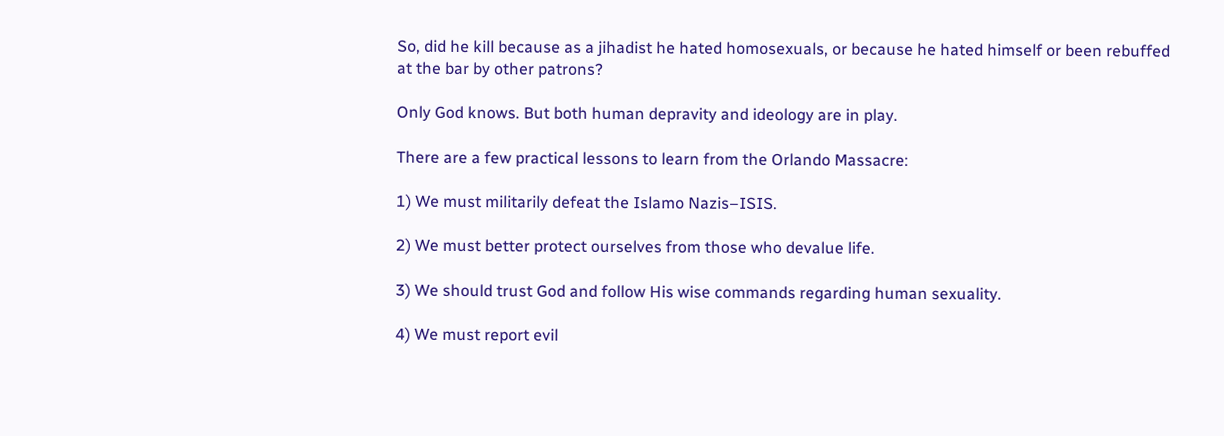So, did he kill because as a jihadist he hated homosexuals, or because he hated himself or been rebuffed at the bar by other patrons?

Only God knows. But both human depravity and ideology are in play.

There are a few practical lessons to learn from the Orlando Massacre:

1) We must militarily defeat the Islamo Nazis–ISIS.

2) We must better protect ourselves from those who devalue life.

3) We should trust God and follow His wise commands regarding human sexuality.

4) We must report evil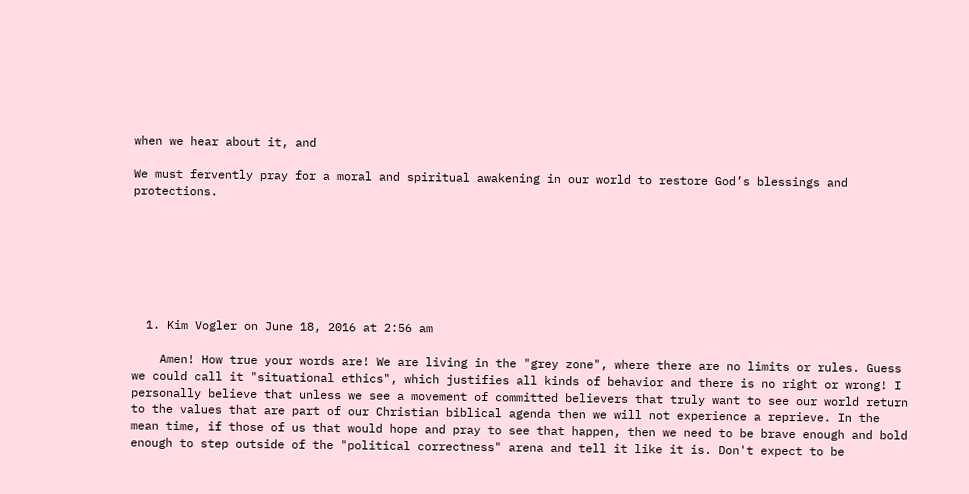when we hear about it, and

We must fervently pray for a moral and spiritual awakening in our world to restore God’s blessings and protections.







  1. Kim Vogler on June 18, 2016 at 2:56 am

    Amen! How true your words are! We are living in the "grey zone", where there are no limits or rules. Guess we could call it "situational ethics", which justifies all kinds of behavior and there is no right or wrong! I personally believe that unless we see a movement of committed believers that truly want to see our world return to the values that are part of our Christian biblical agenda then we will not experience a reprieve. In the mean time, if those of us that would hope and pray to see that happen, then we need to be brave enough and bold enough to step outside of the "political correctness" arena and tell it like it is. Don't expect to be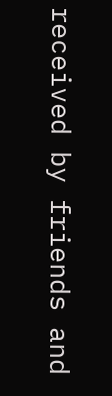received by friends and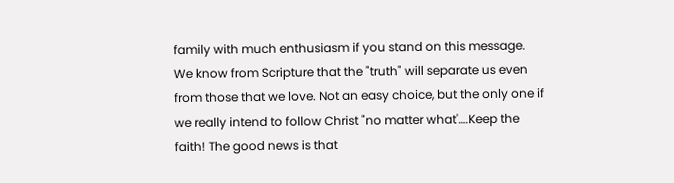family with much enthusiasm if you stand on this message. We know from Scripture that the "truth" will separate us even from those that we love. Not an easy choice, but the only one if we really intend to follow Christ "no matter what'….Keep the faith! The good news is that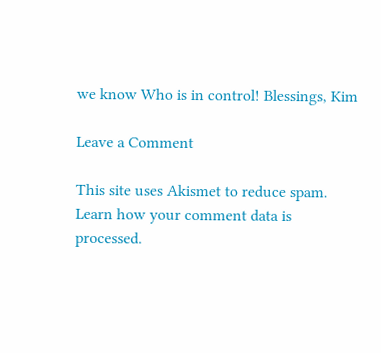we know Who is in control! Blessings, Kim

Leave a Comment

This site uses Akismet to reduce spam. Learn how your comment data is processed.